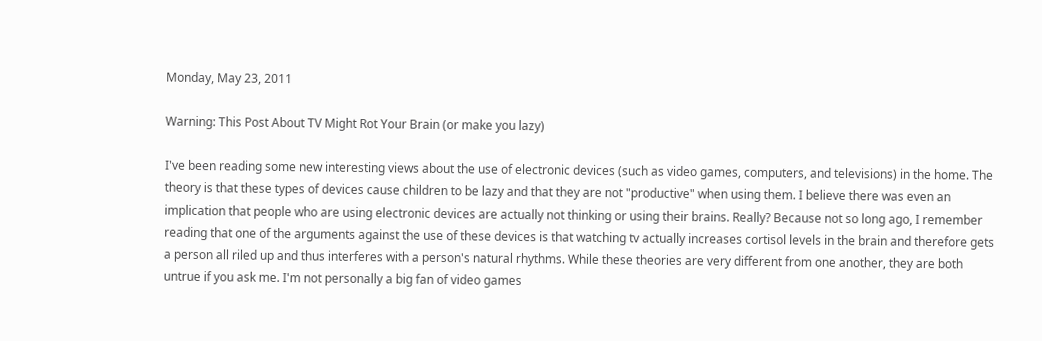Monday, May 23, 2011

Warning: This Post About TV Might Rot Your Brain (or make you lazy)

I've been reading some new interesting views about the use of electronic devices (such as video games, computers, and televisions) in the home. The theory is that these types of devices cause children to be lazy and that they are not "productive" when using them. I believe there was even an implication that people who are using electronic devices are actually not thinking or using their brains. Really? Because not so long ago, I remember reading that one of the arguments against the use of these devices is that watching tv actually increases cortisol levels in the brain and therefore gets a person all riled up and thus interferes with a person's natural rhythms. While these theories are very different from one another, they are both untrue if you ask me. I'm not personally a big fan of video games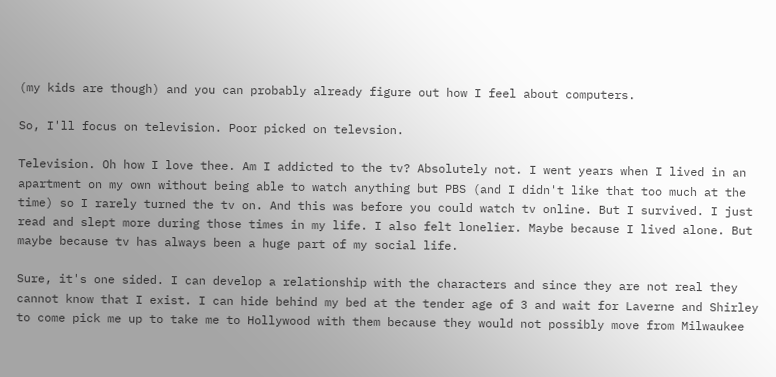(my kids are though) and you can probably already figure out how I feel about computers.

So, I'll focus on television. Poor picked on televsion.

Television. Oh how I love thee. Am I addicted to the tv? Absolutely not. I went years when I lived in an apartment on my own without being able to watch anything but PBS (and I didn't like that too much at the time) so I rarely turned the tv on. And this was before you could watch tv online. But I survived. I just read and slept more during those times in my life. I also felt lonelier. Maybe because I lived alone. But maybe because tv has always been a huge part of my social life.

Sure, it's one sided. I can develop a relationship with the characters and since they are not real they cannot know that I exist. I can hide behind my bed at the tender age of 3 and wait for Laverne and Shirley to come pick me up to take me to Hollywood with them because they would not possibly move from Milwaukee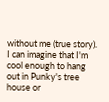without me (true story). I can imagine that I'm cool enough to hang out in Punky's tree house or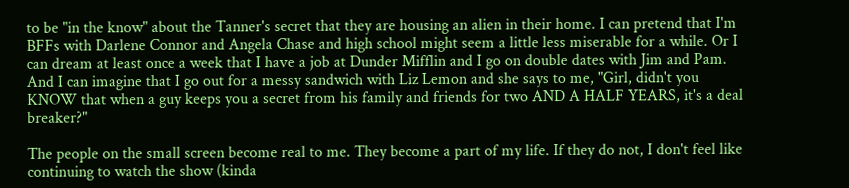to be "in the know" about the Tanner's secret that they are housing an alien in their home. I can pretend that I'm BFFs with Darlene Connor and Angela Chase and high school might seem a little less miserable for a while. Or I can dream at least once a week that I have a job at Dunder Mifflin and I go on double dates with Jim and Pam. And I can imagine that I go out for a messy sandwich with Liz Lemon and she says to me, "Girl, didn't you KNOW that when a guy keeps you a secret from his family and friends for two AND A HALF YEARS, it's a deal breaker?"

The people on the small screen become real to me. They become a part of my life. If they do not, I don't feel like continuing to watch the show (kinda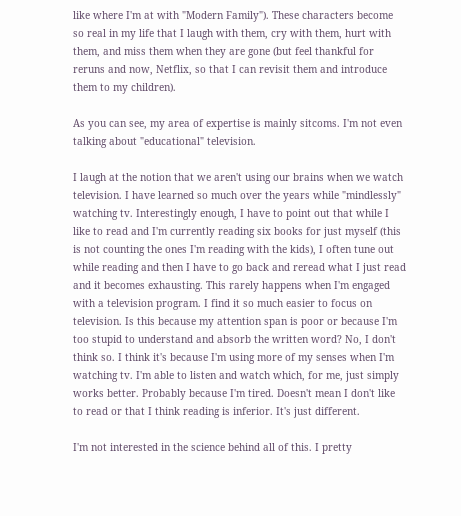like where I'm at with "Modern Family"). These characters become so real in my life that I laugh with them, cry with them, hurt with them, and miss them when they are gone (but feel thankful for reruns and now, Netflix, so that I can revisit them and introduce them to my children).

As you can see, my area of expertise is mainly sitcoms. I'm not even talking about "educational" television.

I laugh at the notion that we aren't using our brains when we watch television. I have learned so much over the years while "mindlessly" watching tv. Interestingly enough, I have to point out that while I like to read and I'm currently reading six books for just myself (this is not counting the ones I'm reading with the kids), I often tune out while reading and then I have to go back and reread what I just read and it becomes exhausting. This rarely happens when I'm engaged with a television program. I find it so much easier to focus on television. Is this because my attention span is poor or because I'm too stupid to understand and absorb the written word? No, I don't think so. I think it's because I'm using more of my senses when I'm watching tv. I'm able to listen and watch which, for me, just simply works better. Probably because I'm tired. Doesn't mean I don't like to read or that I think reading is inferior. It's just different.

I'm not interested in the science behind all of this. I pretty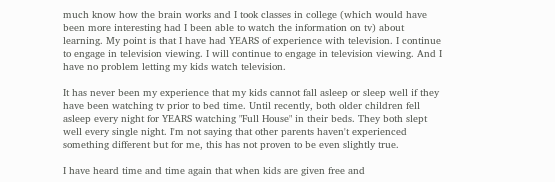much know how the brain works and I took classes in college (which would have been more interesting had I been able to watch the information on tv) about learning. My point is that I have had YEARS of experience with television. I continue to engage in television viewing. I will continue to engage in television viewing. And I have no problem letting my kids watch television.

It has never been my experience that my kids cannot fall asleep or sleep well if they have been watching tv prior to bed time. Until recently, both older children fell asleep every night for YEARS watching "Full House" in their beds. They both slept well every single night. I'm not saying that other parents haven't experienced something different but for me, this has not proven to be even slightly true.

I have heard time and time again that when kids are given free and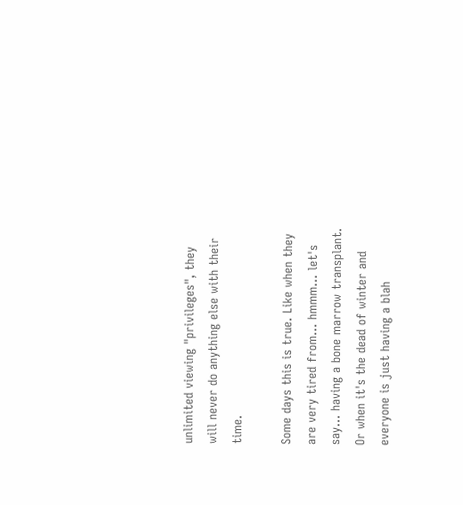unlimited viewing "privileges", they will never do anything else with their time.

Some days this is true. Like when they are very tired from... hmmm... let's say... having a bone marrow transplant. Or when it's the dead of winter and everyone is just having a blah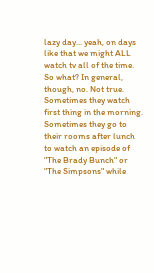lazy day... yeah, on days like that we might ALL watch tv all of the time. So what? In general, though, no. Not true. Sometimes they watch first thing in the morning. Sometimes they go to their rooms after lunch to watch an episode of "The Brady Bunch" or "The Simpsons" while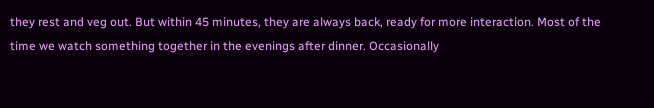they rest and veg out. But within 45 minutes, they are always back, ready for more interaction. Most of the time we watch something together in the evenings after dinner. Occasionally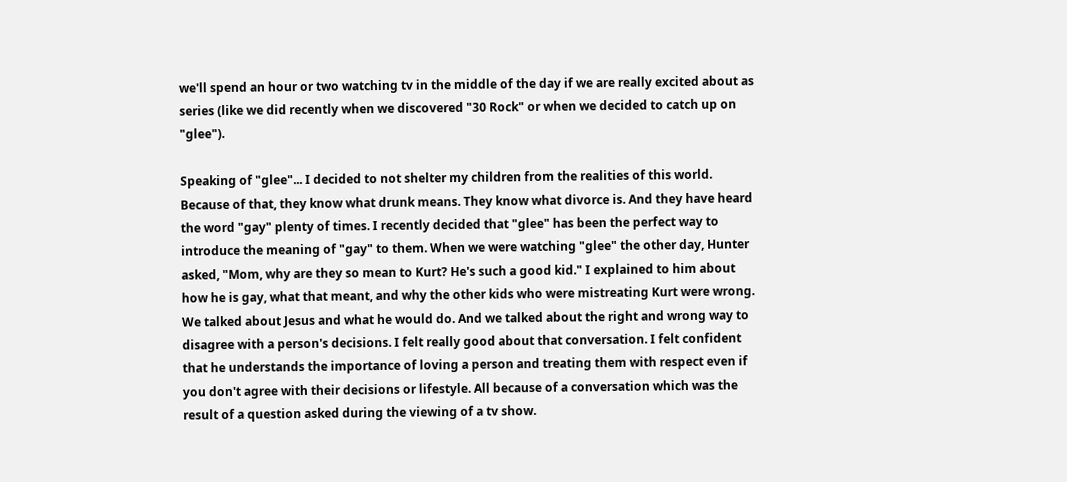we'll spend an hour or two watching tv in the middle of the day if we are really excited about as series (like we did recently when we discovered "30 Rock" or when we decided to catch up on "glee").

Speaking of "glee"... I decided to not shelter my children from the realities of this world. Because of that, they know what drunk means. They know what divorce is. And they have heard the word "gay" plenty of times. I recently decided that "glee" has been the perfect way to introduce the meaning of "gay" to them. When we were watching "glee" the other day, Hunter asked, "Mom, why are they so mean to Kurt? He's such a good kid." I explained to him about how he is gay, what that meant, and why the other kids who were mistreating Kurt were wrong. We talked about Jesus and what he would do. And we talked about the right and wrong way to disagree with a person's decisions. I felt really good about that conversation. I felt confident that he understands the importance of loving a person and treating them with respect even if you don't agree with their decisions or lifestyle. All because of a conversation which was the result of a question asked during the viewing of a tv show.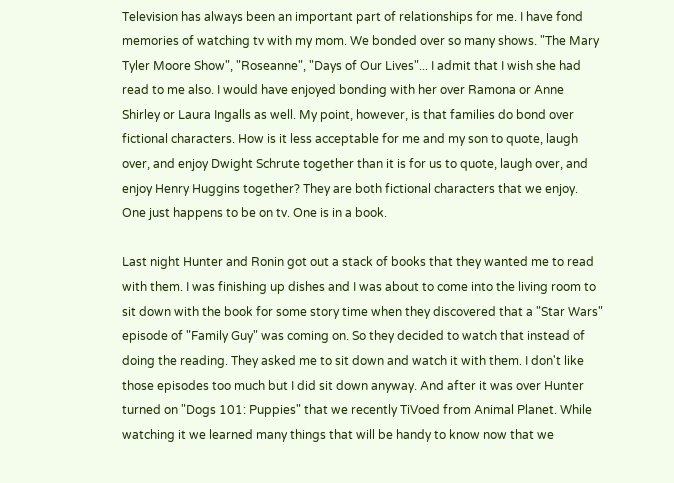Television has always been an important part of relationships for me. I have fond memories of watching tv with my mom. We bonded over so many shows. "The Mary Tyler Moore Show", "Roseanne", "Days of Our Lives"... I admit that I wish she had read to me also. I would have enjoyed bonding with her over Ramona or Anne Shirley or Laura Ingalls as well. My point, however, is that families do bond over fictional characters. How is it less acceptable for me and my son to quote, laugh over, and enjoy Dwight Schrute together than it is for us to quote, laugh over, and enjoy Henry Huggins together? They are both fictional characters that we enjoy. One just happens to be on tv. One is in a book.

Last night Hunter and Ronin got out a stack of books that they wanted me to read with them. I was finishing up dishes and I was about to come into the living room to sit down with the book for some story time when they discovered that a "Star Wars" episode of "Family Guy" was coming on. So they decided to watch that instead of doing the reading. They asked me to sit down and watch it with them. I don't like those episodes too much but I did sit down anyway. And after it was over Hunter turned on "Dogs 101: Puppies" that we recently TiVoed from Animal Planet. While watching it we learned many things that will be handy to know now that we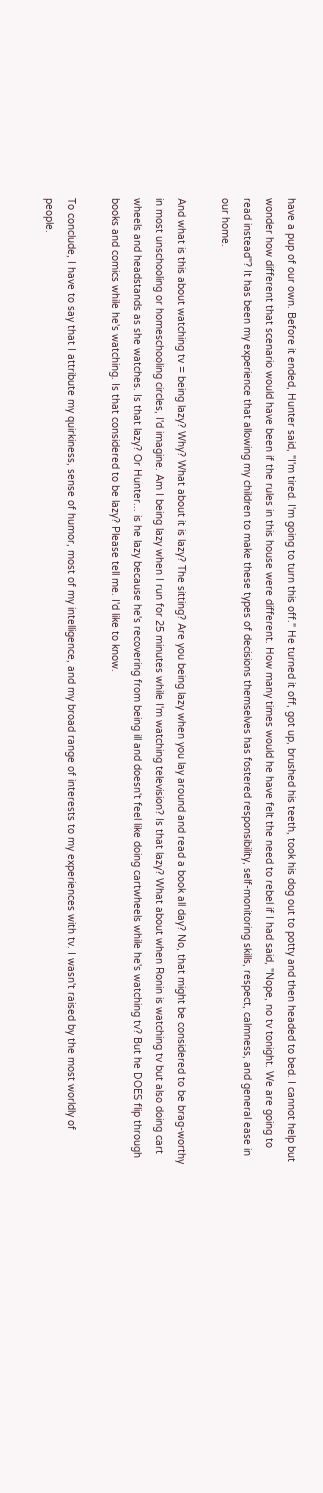have a pup of our own. Before it ended, Hunter said, "I'm tired. I'm going to turn this off." He turned it off, got up, brushed his teeth, took his dog out to potty and then headed to bed. I cannot help but wonder how different that scenario would have been if the rules in this house were different. How many times would he have felt the need to rebel if I had said, "Nope, no tv tonight. We are going to read instead"? It has been my experience that allowing my children to make these types of decisions themselves has fostered responsibility, self-monitoring skills, respect, calmness, and general ease in our home.

And what is this about watching tv = being lazy? Why? What about it is lazy? The sitting? Are you being lazy when you lay around and read a book all day? No, that might be considered to be brag-worthy in most unschooling or homeschooling circles, I'd imagine. Am I being lazy when I run for 25 minutes while I'm watching television? Is that lazy? What about when Ronin is watching tv but also doing cart wheels and headstands as she watches. Is that lazy? Or Hunter... is he lazy because he's recovering from being ill and doesn't feel like doing cartwheels while he's watching tv? But he DOES flip through books and comics while he's watching. Is that considered to be lazy? Please tell me. I'd like to know.

To conclude, I have to say that I attribute my quirkiness, sense of humor, most of my intelligence, and my broad range of interests to my experiences with tv. I wasn't raised by the most worldly of people.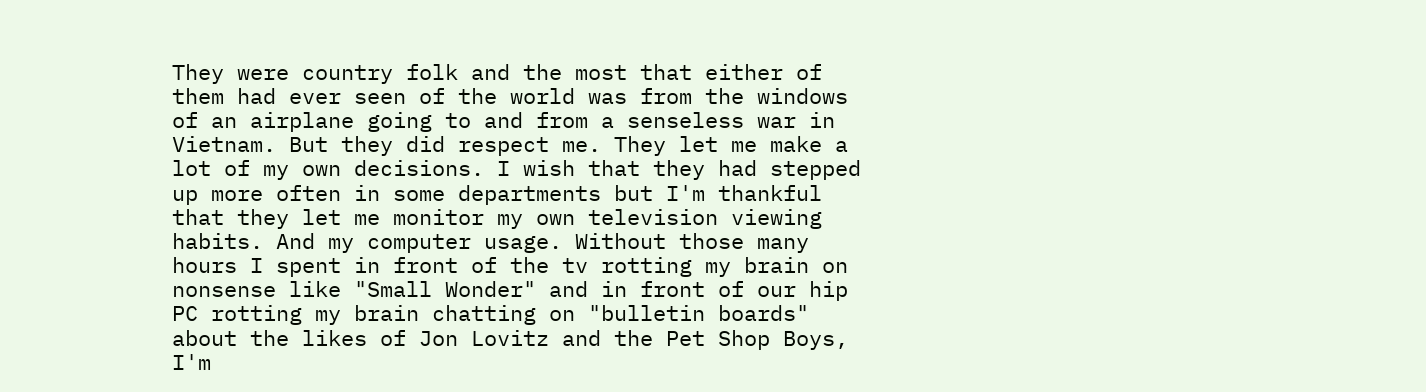They were country folk and the most that either of them had ever seen of the world was from the windows of an airplane going to and from a senseless war in Vietnam. But they did respect me. They let me make a lot of my own decisions. I wish that they had stepped up more often in some departments but I'm thankful that they let me monitor my own television viewing habits. And my computer usage. Without those many hours I spent in front of the tv rotting my brain on nonsense like "Small Wonder" and in front of our hip PC rotting my brain chatting on "bulletin boards" about the likes of Jon Lovitz and the Pet Shop Boys, I'm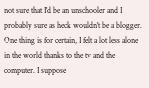not sure that I'd be an unschooler and I probably sure as heck wouldn't be a blogger. One thing is for certain, I felt a lot less alone in the world thanks to the tv and the computer. I suppose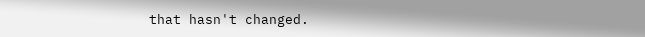that hasn't changed.